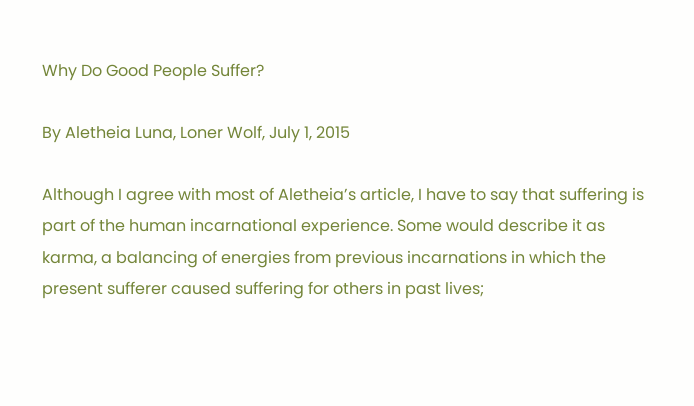Why Do Good People Suffer?

By Aletheia Luna, Loner Wolf, July 1, 2015

Although I agree with most of Aletheia’s article, I have to say that suffering is part of the human incarnational experience. Some would describe it as karma, a balancing of energies from previous incarnations in which the present sufferer caused suffering for others in past lives;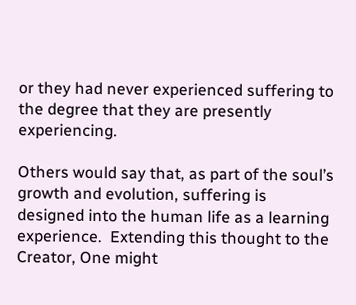or they had never experienced suffering to the degree that they are presently experiencing.

Others would say that, as part of the soul’s growth and evolution, suffering is designed into the human life as a learning experience.  Extending this thought to the Creator, One might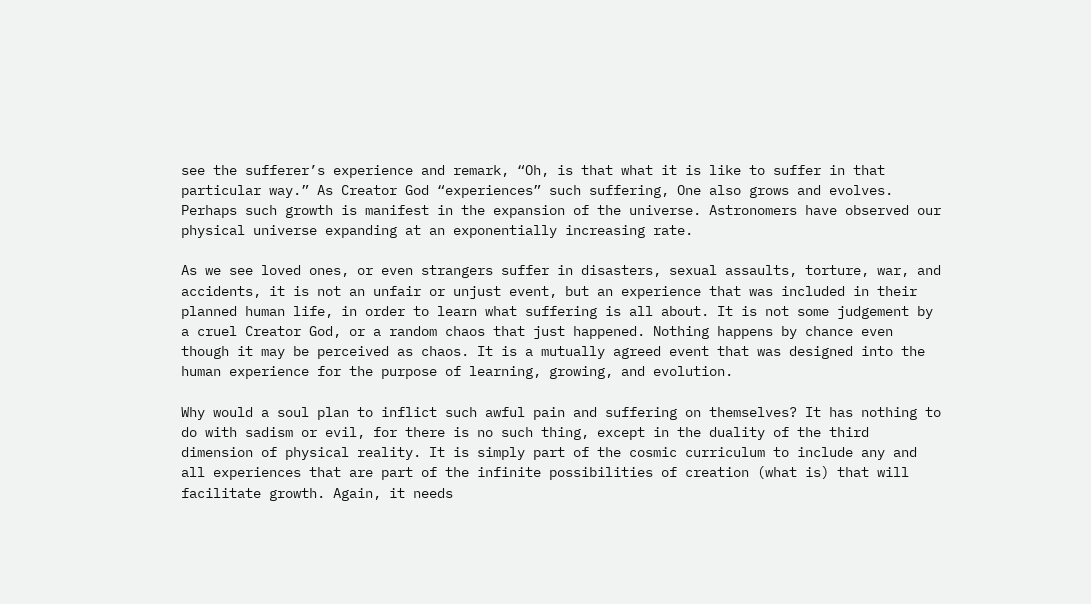see the sufferer’s experience and remark, “Oh, is that what it is like to suffer in that particular way.” As Creator God “experiences” such suffering, One also grows and evolves. Perhaps such growth is manifest in the expansion of the universe. Astronomers have observed our physical universe expanding at an exponentially increasing rate.

As we see loved ones, or even strangers suffer in disasters, sexual assaults, torture, war, and accidents, it is not an unfair or unjust event, but an experience that was included in their planned human life, in order to learn what suffering is all about. It is not some judgement by a cruel Creator God, or a random chaos that just happened. Nothing happens by chance even though it may be perceived as chaos. It is a mutually agreed event that was designed into the human experience for the purpose of learning, growing, and evolution.

Why would a soul plan to inflict such awful pain and suffering on themselves? It has nothing to do with sadism or evil, for there is no such thing, except in the duality of the third dimension of physical reality. It is simply part of the cosmic curriculum to include any and all experiences that are part of the infinite possibilities of creation (what is) that will facilitate growth. Again, it needs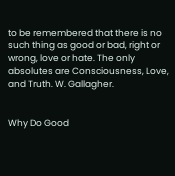to be remembered that there is no such thing as good or bad, right or wrong, love or hate. The only absolutes are Consciousness, Love, and Truth. W. Gallagher.


Why Do Good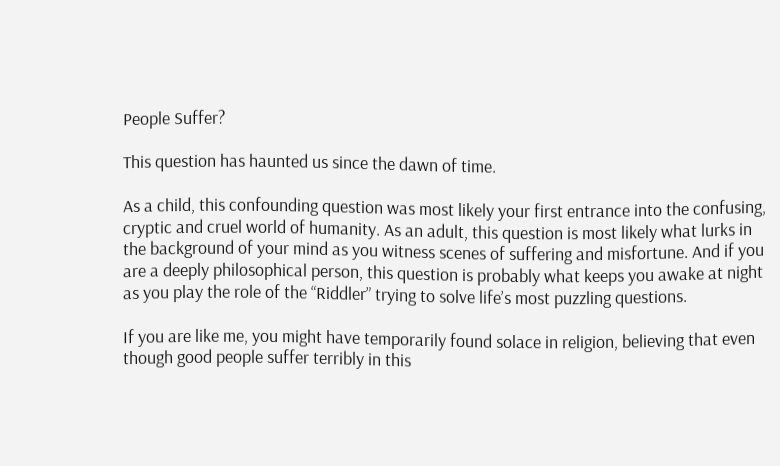People Suffer?

This question has haunted us since the dawn of time.

As a child, this confounding question was most likely your first entrance into the confusing, cryptic and cruel world of humanity. As an adult, this question is most likely what lurks in the background of your mind as you witness scenes of suffering and misfortune. And if you are a deeply philosophical person, this question is probably what keeps you awake at night as you play the role of the “Riddler” trying to solve life’s most puzzling questions.

If you are like me, you might have temporarily found solace in religion, believing that even though good people suffer terribly in this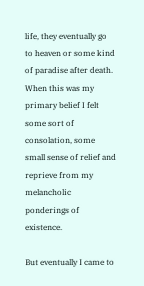life, they eventually go to heaven or some kind of paradise after death. When this was my primary belief I felt some sort of consolation, some small sense of relief and reprieve from my melancholic ponderings of existence.

But eventually I came to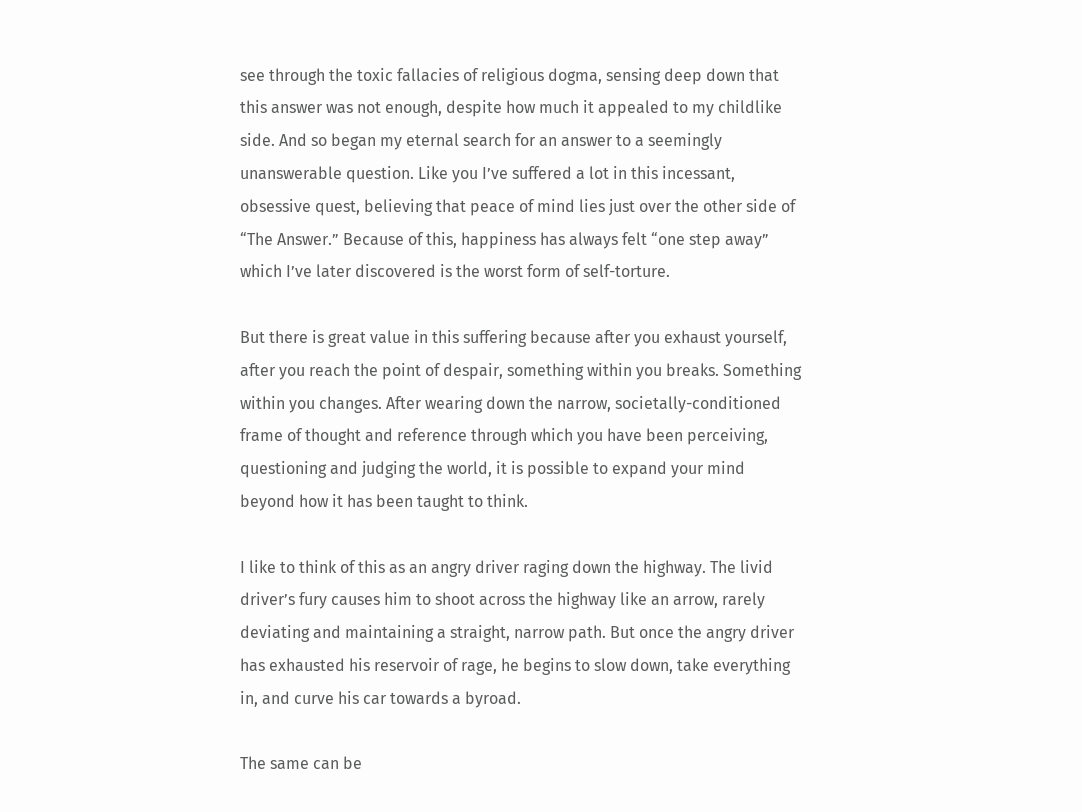see through the toxic fallacies of religious dogma, sensing deep down that this answer was not enough, despite how much it appealed to my childlike side. And so began my eternal search for an answer to a seemingly unanswerable question. Like you I’ve suffered a lot in this incessant, obsessive quest, believing that peace of mind lies just over the other side of “The Answer.” Because of this, happiness has always felt “one step away” which I’ve later discovered is the worst form of self-torture.

But there is great value in this suffering because after you exhaust yourself, after you reach the point of despair, something within you breaks. Something within you changes. After wearing down the narrow, societally-conditioned frame of thought and reference through which you have been perceiving, questioning and judging the world, it is possible to expand your mind beyond how it has been taught to think.

I like to think of this as an angry driver raging down the highway. The livid driver’s fury causes him to shoot across the highway like an arrow, rarely deviating and maintaining a straight, narrow path. But once the angry driver has exhausted his reservoir of rage, he begins to slow down, take everything in, and curve his car towards a byroad.

The same can be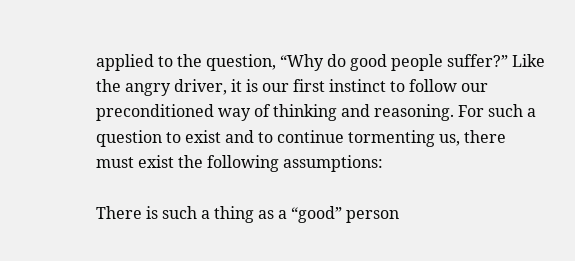applied to the question, “Why do good people suffer?” Like the angry driver, it is our first instinct to follow our preconditioned way of thinking and reasoning. For such a question to exist and to continue tormenting us, there must exist the following assumptions:

There is such a thing as a “good” person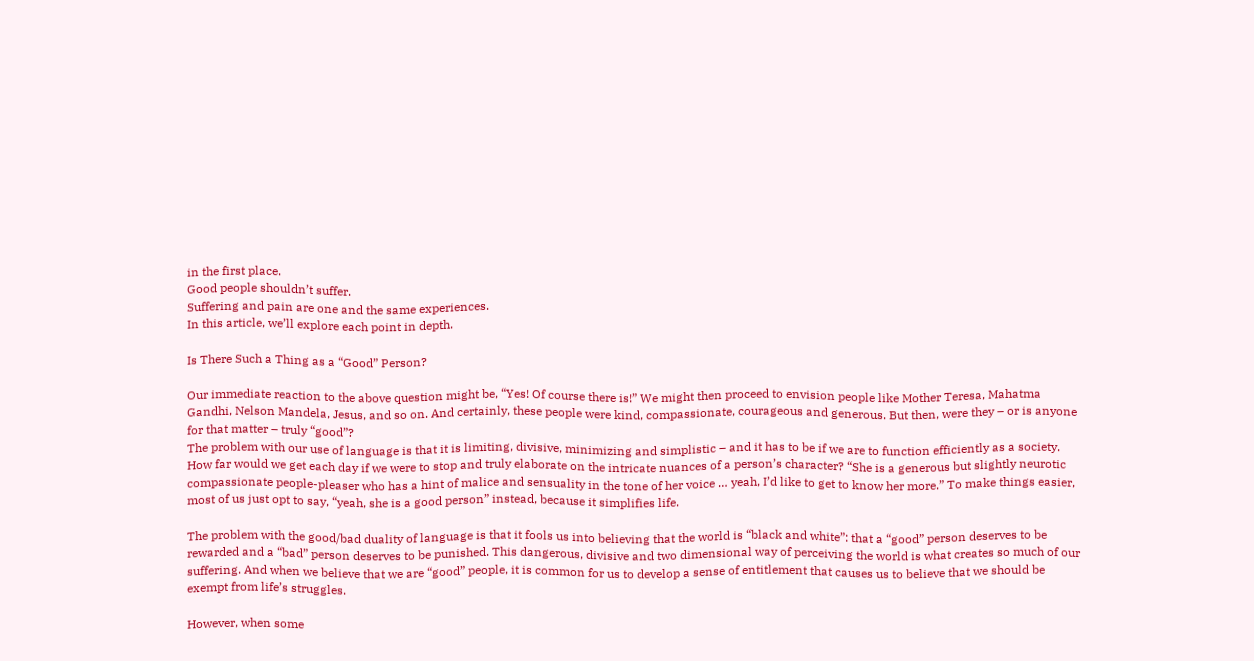in the first place.
Good people shouldn’t suffer.
Suffering and pain are one and the same experiences.
In this article, we’ll explore each point in depth.

Is There Such a Thing as a “Good” Person?

Our immediate reaction to the above question might be, “Yes! Of course there is!” We might then proceed to envision people like Mother Teresa, Mahatma Gandhi, Nelson Mandela, Jesus, and so on. And certainly, these people were kind, compassionate, courageous and generous. But then, were they – or is anyone for that matter – truly “good”?
The problem with our use of language is that it is limiting, divisive, minimizing and simplistic – and it has to be if we are to function efficiently as a society. How far would we get each day if we were to stop and truly elaborate on the intricate nuances of a person’s character? “She is a generous but slightly neurotic compassionate people-pleaser who has a hint of malice and sensuality in the tone of her voice … yeah, I’d like to get to know her more.” To make things easier, most of us just opt to say, “yeah, she is a good person” instead, because it simplifies life.

The problem with the good/bad duality of language is that it fools us into believing that the world is “black and white”: that a “good” person deserves to be rewarded and a “bad” person deserves to be punished. This dangerous, divisive and two dimensional way of perceiving the world is what creates so much of our suffering. And when we believe that we are “good” people, it is common for us to develop a sense of entitlement that causes us to believe that we should be exempt from life’s struggles.

However, when some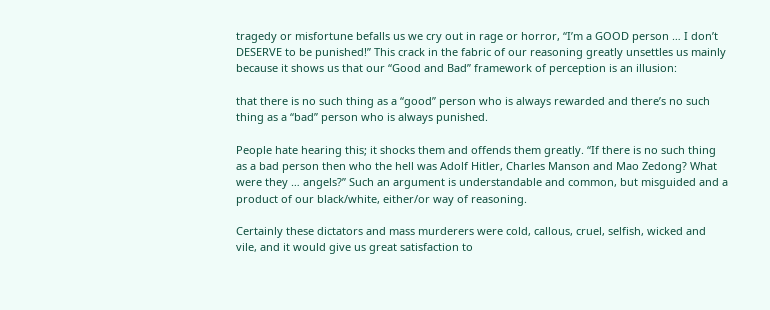tragedy or misfortune befalls us we cry out in rage or horror, “I’m a GOOD person … I don’t DESERVE to be punished!” This crack in the fabric of our reasoning greatly unsettles us mainly because it shows us that our “Good and Bad” framework of perception is an illusion:

that there is no such thing as a “good” person who is always rewarded and there’s no such thing as a “bad” person who is always punished.

People hate hearing this; it shocks them and offends them greatly. “If there is no such thing as a bad person then who the hell was Adolf Hitler, Charles Manson and Mao Zedong? What were they … angels?” Such an argument is understandable and common, but misguided and a product of our black/white, either/or way of reasoning.

Certainly these dictators and mass murderers were cold, callous, cruel, selfish, wicked and vile, and it would give us great satisfaction to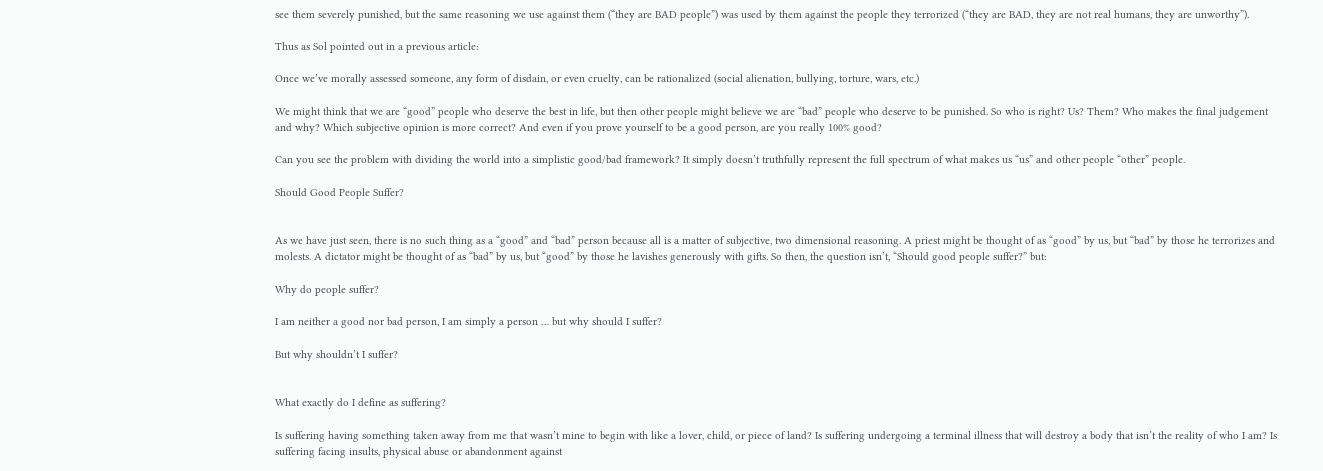see them severely punished, but the same reasoning we use against them (“they are BAD people”) was used by them against the people they terrorized (“they are BAD, they are not real humans, they are unworthy”).

Thus as Sol pointed out in a previous article:

Once we’ve morally assessed someone, any form of disdain, or even cruelty, can be rationalized (social alienation, bullying, torture, wars, etc.)

We might think that we are “good” people who deserve the best in life, but then other people might believe we are “bad” people who deserve to be punished. So who is right? Us? Them? Who makes the final judgement and why? Which subjective opinion is more correct? And even if you prove yourself to be a good person, are you really 100% good?

Can you see the problem with dividing the world into a simplistic good/bad framework? It simply doesn’t truthfully represent the full spectrum of what makes us “us” and other people “other” people.

Should Good People Suffer?


As we have just seen, there is no such thing as a “good” and “bad” person because all is a matter of subjective, two dimensional reasoning. A priest might be thought of as “good” by us, but “bad” by those he terrorizes and molests. A dictator might be thought of as “bad” by us, but “good” by those he lavishes generously with gifts. So then, the question isn’t, “Should good people suffer?” but:

Why do people suffer?

I am neither a good nor bad person, I am simply a person … but why should I suffer?

But why shouldn’t I suffer?


What exactly do I define as suffering?

Is suffering having something taken away from me that wasn’t mine to begin with like a lover, child, or piece of land? Is suffering undergoing a terminal illness that will destroy a body that isn’t the reality of who I am? Is suffering facing insults, physical abuse or abandonment against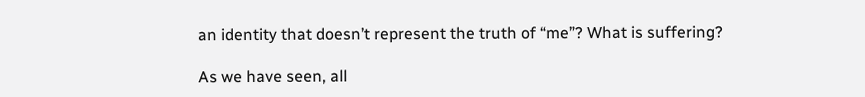an identity that doesn’t represent the truth of “me”? What is suffering?

As we have seen, all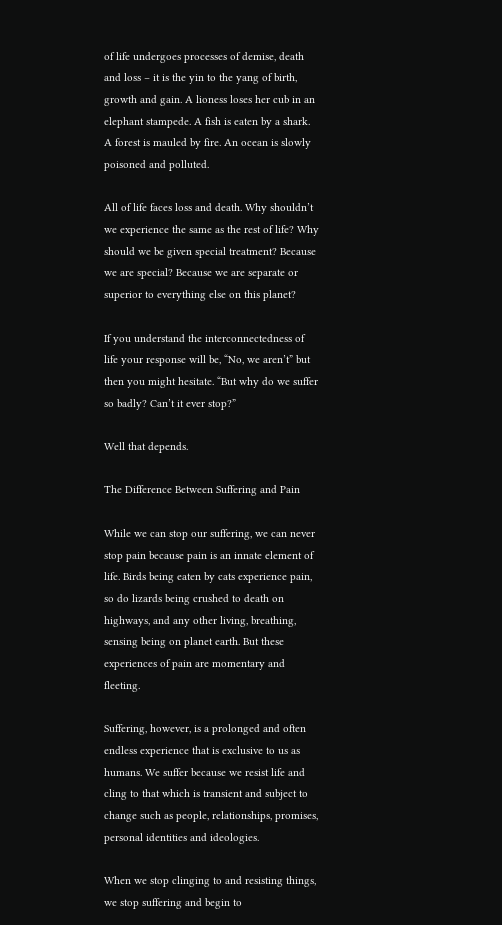of life undergoes processes of demise, death and loss – it is the yin to the yang of birth, growth and gain. A lioness loses her cub in an elephant stampede. A fish is eaten by a shark. A forest is mauled by fire. An ocean is slowly poisoned and polluted.

All of life faces loss and death. Why shouldn’t we experience the same as the rest of life? Why should we be given special treatment? Because we are special? Because we are separate or superior to everything else on this planet?

If you understand the interconnectedness of life your response will be, “No, we aren’t” but then you might hesitate. “But why do we suffer so badly? Can’t it ever stop?”

Well that depends.

The Difference Between Suffering and Pain

While we can stop our suffering, we can never stop pain because pain is an innate element of life. Birds being eaten by cats experience pain, so do lizards being crushed to death on highways, and any other living, breathing, sensing being on planet earth. But these experiences of pain are momentary and fleeting.

Suffering, however, is a prolonged and often endless experience that is exclusive to us as humans. We suffer because we resist life and cling to that which is transient and subject to change such as people, relationships, promises, personal identities and ideologies.

When we stop clinging to and resisting things, we stop suffering and begin to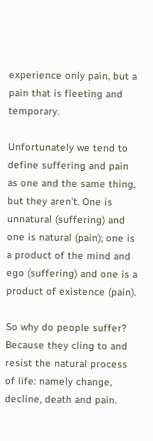experience only pain, but a pain that is fleeting and temporary.

Unfortunately we tend to define suffering and pain as one and the same thing, but they aren’t. One is unnatural (suffering) and one is natural (pain); one is a product of the mind and ego (suffering) and one is a product of existence (pain).

So why do people suffer? Because they cling to and resist the natural process of life: namely change, decline, death and pain.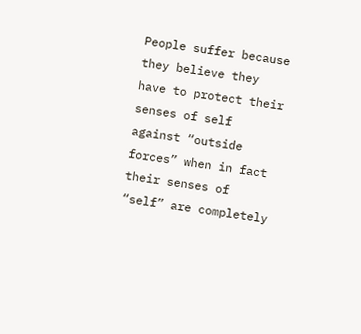People suffer because they believe they have to protect their senses of self against “outside forces” when in fact their senses of “self” are completely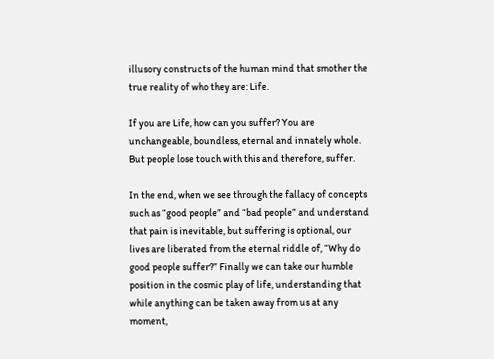illusory constructs of the human mind that smother the true reality of who they are: Life.

If you are Life, how can you suffer? You are unchangeable, boundless, eternal and innately whole. But people lose touch with this and therefore, suffer.

In the end, when we see through the fallacy of concepts such as “good people” and “bad people” and understand that pain is inevitable, but suffering is optional, our lives are liberated from the eternal riddle of, “Why do good people suffer?” Finally we can take our humble position in the cosmic play of life, understanding that while anything can be taken away from us at any moment,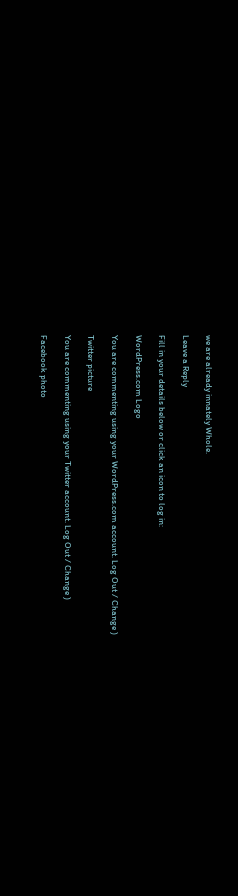we are already innately Whole.

Leave a Reply

Fill in your details below or click an icon to log in:

WordPress.com Logo

You are commenting using your WordPress.com account. Log Out / Change )

Twitter picture

You are commenting using your Twitter account. Log Out / Change )

Facebook photo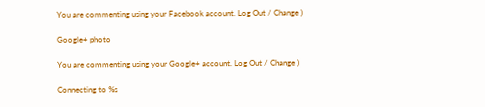You are commenting using your Facebook account. Log Out / Change )

Google+ photo

You are commenting using your Google+ account. Log Out / Change )

Connecting to %s